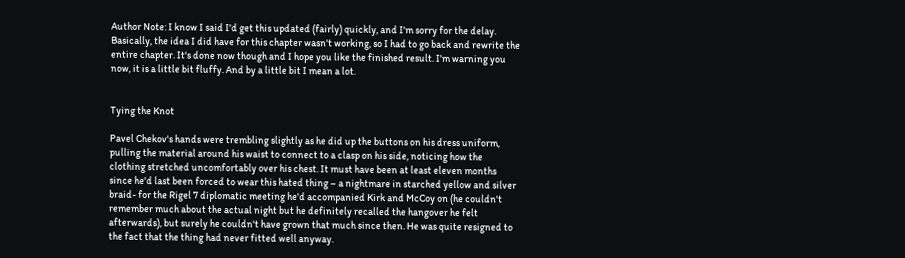Author Note: I know I said I'd get this updated (fairly) quickly, and I'm sorry for the delay. Basically, the idea I did have for this chapter wasn't working, so I had to go back and rewrite the entire chapter. It's done now though and I hope you like the finished result. I'm warning you now, it is a little bit fluffy. And by a little bit I mean a lot.


Tying the Knot

Pavel Chekov's hands were trembling slightly as he did up the buttons on his dress uniform, pulling the material around his waist to connect to a clasp on his side, noticing how the clothing stretched uncomfortably over his chest. It must have been at least eleven months since he'd last been forced to wear this hated thing – a nightmare in starched yellow and silver braid- for the Rigel 7 diplomatic meeting he'd accompanied Kirk and McCoy on (he couldn't remember much about the actual night but he definitely recalled the hangover he felt afterwards), but surely he couldn't have grown that much since then. He was quite resigned to the fact that the thing had never fitted well anyway.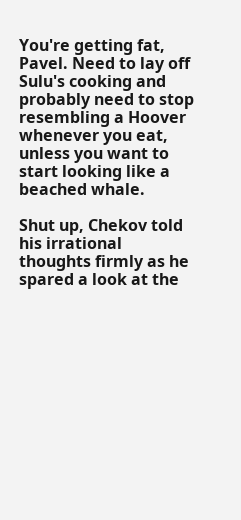You're getting fat, Pavel. Need to lay off Sulu's cooking and probably need to stop resembling a Hoover whenever you eat, unless you want to start looking like a beached whale.

Shut up, Chekov told his irrational thoughts firmly as he spared a look at the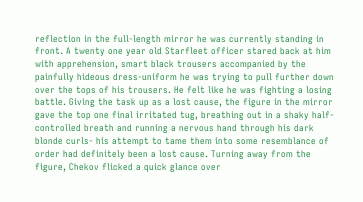reflection in the full-length mirror he was currently standing in front. A twenty one year old Starfleet officer stared back at him with apprehension, smart black trousers accompanied by the painfully hideous dress-uniform he was trying to pull further down over the tops of his trousers. He felt like he was fighting a losing battle. Giving the task up as a lost cause, the figure in the mirror gave the top one final irritated tug, breathing out in a shaky half-controlled breath and running a nervous hand through his dark blonde curls- his attempt to tame them into some resemblance of order had definitely been a lost cause. Turning away from the figure, Chekov flicked a quick glance over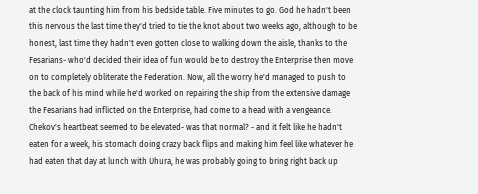at the clock taunting him from his bedside table. Five minutes to go. God he hadn't been this nervous the last time they'd tried to tie the knot about two weeks ago, although to be honest, last time they hadn't even gotten close to walking down the aisle, thanks to the Fesarians- who'd decided their idea of fun would be to destroy the Enterprise then move on to completely obliterate the Federation. Now, all the worry he'd managed to push to the back of his mind while he'd worked on repairing the ship from the extensive damage the Fesarians had inflicted on the Enterprise, had come to a head with a vengeance. Chekov's heartbeat seemed to be elevated- was that normal? - and it felt like he hadn't eaten for a week, his stomach doing crazy back flips and making him feel like whatever he had eaten that day at lunch with Uhura, he was probably going to bring right back up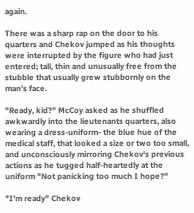again.

There was a sharp rap on the door to his quarters and Chekov jumped as his thoughts were interrupted by the figure who had just entered; tall, thin and unusually free from the stubble that usually grew stubbornly on the man's face.

"Ready, kid?" McCoy asked as he shuffled awkwardly into the lieutenants quarters, also wearing a dress-uniform- the blue hue of the medical staff, that looked a size or two too small, and unconsciously mirroring Chekov's previous actions as he tugged half-heartedly at the uniform "Not panicking too much I hope?"

"I'm ready" Chekov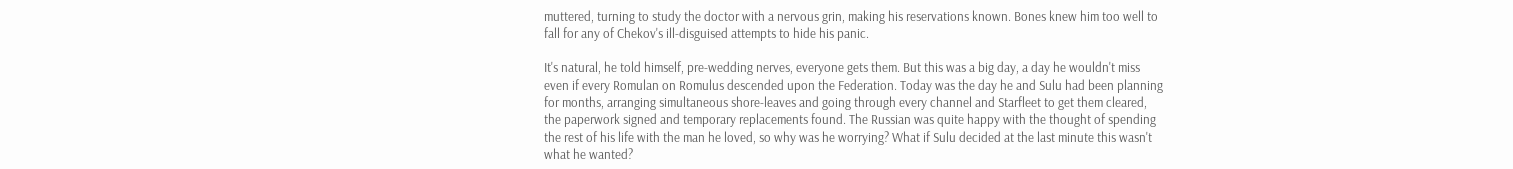muttered, turning to study the doctor with a nervous grin, making his reservations known. Bones knew him too well to fall for any of Chekov's ill-disguised attempts to hide his panic.

It's natural, he told himself, pre-wedding nerves, everyone gets them. But this was a big day, a day he wouldn't miss even if every Romulan on Romulus descended upon the Federation. Today was the day he and Sulu had been planning for months, arranging simultaneous shore-leaves and going through every channel and Starfleet to get them cleared, the paperwork signed and temporary replacements found. The Russian was quite happy with the thought of spending the rest of his life with the man he loved, so why was he worrying? What if Sulu decided at the last minute this wasn't what he wanted?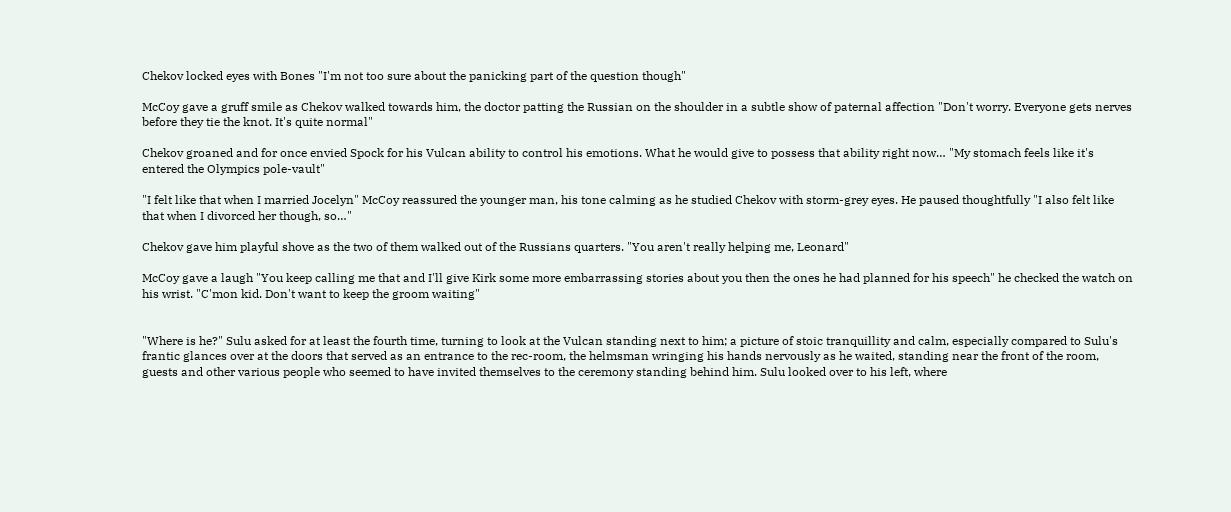Chekov locked eyes with Bones "I'm not too sure about the panicking part of the question though"

McCoy gave a gruff smile as Chekov walked towards him, the doctor patting the Russian on the shoulder in a subtle show of paternal affection "Don't worry. Everyone gets nerves before they tie the knot. It's quite normal"

Chekov groaned and for once envied Spock for his Vulcan ability to control his emotions. What he would give to possess that ability right now… "My stomach feels like it's entered the Olympics pole-vault"

"I felt like that when I married Jocelyn" McCoy reassured the younger man, his tone calming as he studied Chekov with storm-grey eyes. He paused thoughtfully "I also felt like that when I divorced her though, so…"

Chekov gave him playful shove as the two of them walked out of the Russians quarters. "You aren't really helping me, Leonard"

McCoy gave a laugh "You keep calling me that and I'll give Kirk some more embarrassing stories about you then the ones he had planned for his speech" he checked the watch on his wrist. "C'mon kid. Don't want to keep the groom waiting"


"Where is he?" Sulu asked for at least the fourth time, turning to look at the Vulcan standing next to him; a picture of stoic tranquillity and calm, especially compared to Sulu's frantic glances over at the doors that served as an entrance to the rec-room, the helmsman wringing his hands nervously as he waited, standing near the front of the room, guests and other various people who seemed to have invited themselves to the ceremony standing behind him. Sulu looked over to his left, where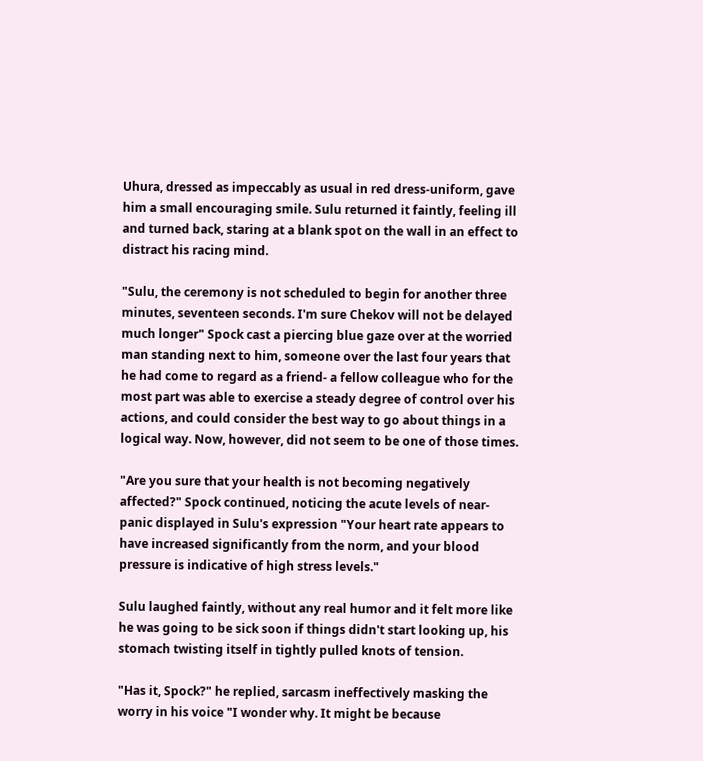Uhura, dressed as impeccably as usual in red dress-uniform, gave him a small encouraging smile. Sulu returned it faintly, feeling ill and turned back, staring at a blank spot on the wall in an effect to distract his racing mind.

"Sulu, the ceremony is not scheduled to begin for another three minutes, seventeen seconds. I'm sure Chekov will not be delayed much longer" Spock cast a piercing blue gaze over at the worried man standing next to him, someone over the last four years that he had come to regard as a friend- a fellow colleague who for the most part was able to exercise a steady degree of control over his actions, and could consider the best way to go about things in a logical way. Now, however, did not seem to be one of those times.

"Are you sure that your health is not becoming negatively affected?" Spock continued, noticing the acute levels of near-panic displayed in Sulu's expression "Your heart rate appears to have increased significantly from the norm, and your blood pressure is indicative of high stress levels."

Sulu laughed faintly, without any real humor and it felt more like he was going to be sick soon if things didn't start looking up, his stomach twisting itself in tightly pulled knots of tension.

"Has it, Spock?" he replied, sarcasm ineffectively masking the worry in his voice "I wonder why. It might be because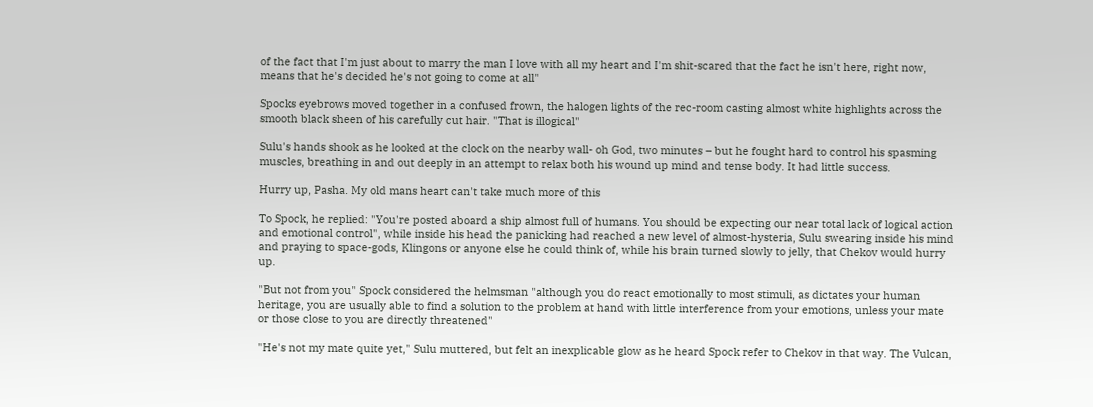of the fact that I'm just about to marry the man I love with all my heart and I'm shit-scared that the fact he isn't here, right now, means that he's decided he's not going to come at all"

Spocks eyebrows moved together in a confused frown, the halogen lights of the rec-room casting almost white highlights across the smooth black sheen of his carefully cut hair. "That is illogical"

Sulu's hands shook as he looked at the clock on the nearby wall- oh God, two minutes – but he fought hard to control his spasming muscles, breathing in and out deeply in an attempt to relax both his wound up mind and tense body. It had little success.

Hurry up, Pasha. My old mans heart can't take much more of this

To Spock, he replied: "You're posted aboard a ship almost full of humans. You should be expecting our near total lack of logical action and emotional control", while inside his head the panicking had reached a new level of almost-hysteria, Sulu swearing inside his mind and praying to space-gods, Klingons or anyone else he could think of, while his brain turned slowly to jelly, that Chekov would hurry up.

"But not from you" Spock considered the helmsman "although you do react emotionally to most stimuli, as dictates your human heritage, you are usually able to find a solution to the problem at hand with little interference from your emotions, unless your mate or those close to you are directly threatened"

"He's not my mate quite yet," Sulu muttered, but felt an inexplicable glow as he heard Spock refer to Chekov in that way. The Vulcan,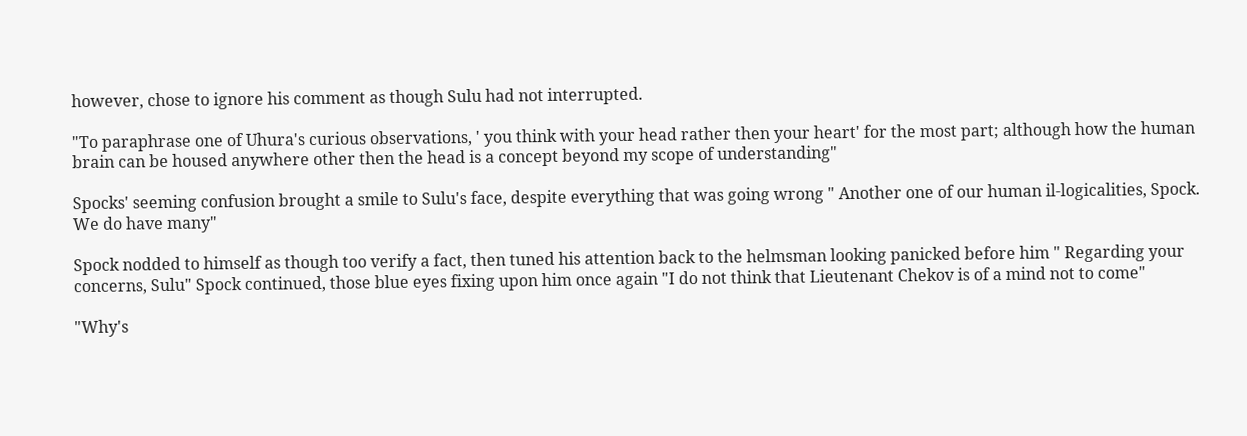however, chose to ignore his comment as though Sulu had not interrupted.

"To paraphrase one of Uhura's curious observations, ' you think with your head rather then your heart' for the most part; although how the human brain can be housed anywhere other then the head is a concept beyond my scope of understanding"

Spocks' seeming confusion brought a smile to Sulu's face, despite everything that was going wrong " Another one of our human il-logicalities, Spock. We do have many"

Spock nodded to himself as though too verify a fact, then tuned his attention back to the helmsman looking panicked before him " Regarding your concerns, Sulu" Spock continued, those blue eyes fixing upon him once again "I do not think that Lieutenant Chekov is of a mind not to come"

"Why's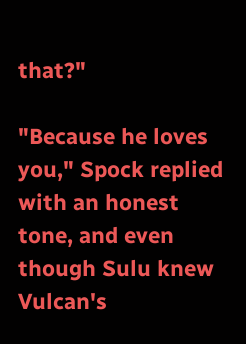that?"

"Because he loves you," Spock replied with an honest tone, and even though Sulu knew Vulcan's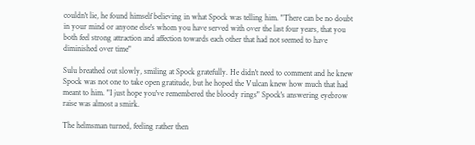couldn't lie, he found himself believing in what Spock was telling him. "There can be no doubt in your mind or anyone else's whom you have served with over the last four years, that you both feel strong attraction and affection towards each other that had not seemed to have diminished over time"

Sulu breathed out slowly, smiling at Spock gratefully. He didn't need to comment and he knew Spock was not one to take open gratitude, but he hoped the Vulcan knew how much that had meant to him. "I just hope you've remembered the bloody rings" Spock's answering eyebrow raise was almost a smirk.

The helmsman turned, feeling rather then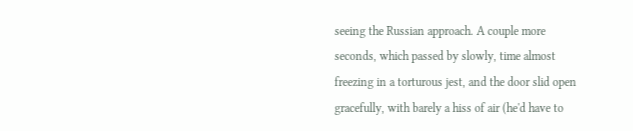seeing the Russian approach. A couple more seconds, which passed by slowly, time almost freezing in a torturous jest, and the door slid open gracefully, with barely a hiss of air (he'd have to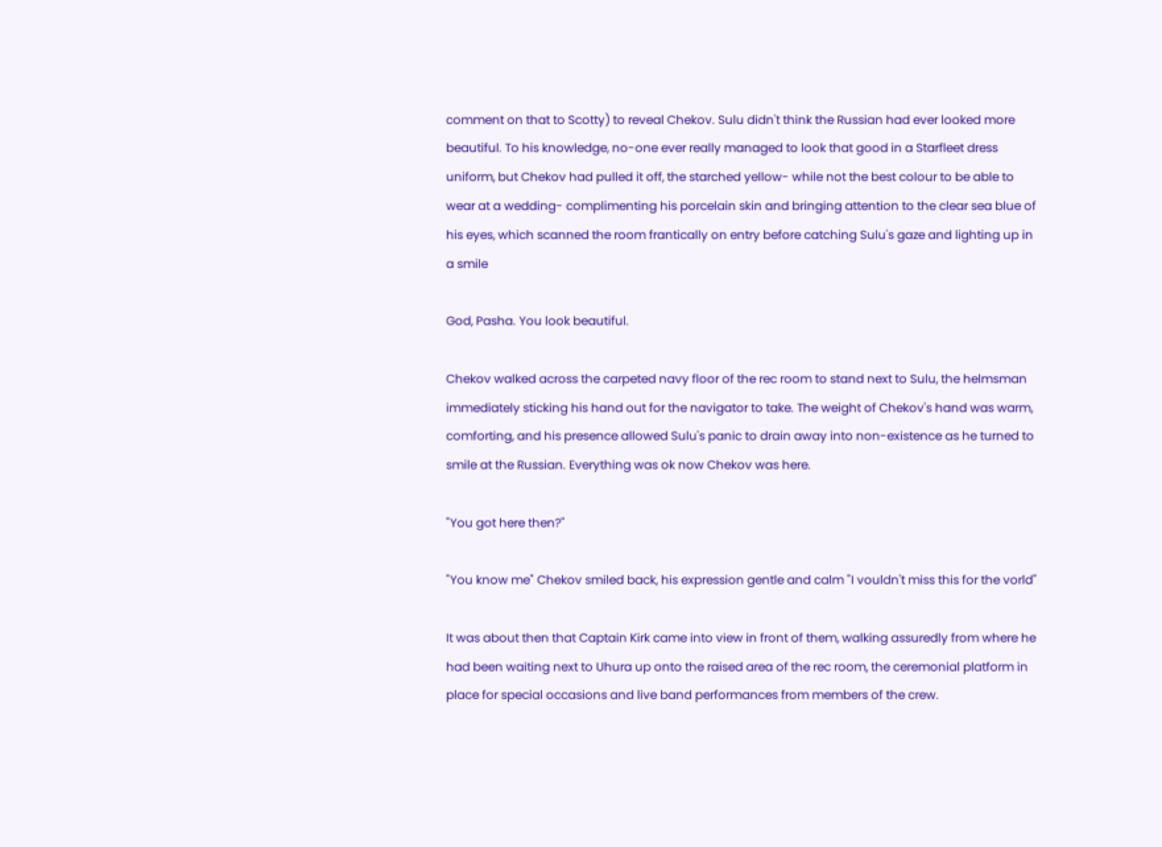comment on that to Scotty) to reveal Chekov. Sulu didn't think the Russian had ever looked more beautiful. To his knowledge, no-one ever really managed to look that good in a Starfleet dress uniform, but Chekov had pulled it off, the starched yellow- while not the best colour to be able to wear at a wedding- complimenting his porcelain skin and bringing attention to the clear sea blue of his eyes, which scanned the room frantically on entry before catching Sulu's gaze and lighting up in a smile

God, Pasha. You look beautiful.

Chekov walked across the carpeted navy floor of the rec room to stand next to Sulu, the helmsman immediately sticking his hand out for the navigator to take. The weight of Chekov's hand was warm, comforting, and his presence allowed Sulu's panic to drain away into non-existence as he turned to smile at the Russian. Everything was ok now Chekov was here.

"You got here then?"

"You know me" Chekov smiled back, his expression gentle and calm "I vouldn't miss this for the vorld"

It was about then that Captain Kirk came into view in front of them, walking assuredly from where he had been waiting next to Uhura up onto the raised area of the rec room, the ceremonial platform in place for special occasions and live band performances from members of the crew.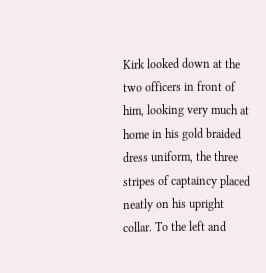Kirk looked down at the two officers in front of him, looking very much at home in his gold braided dress uniform, the three stripes of captaincy placed neatly on his upright collar. To the left and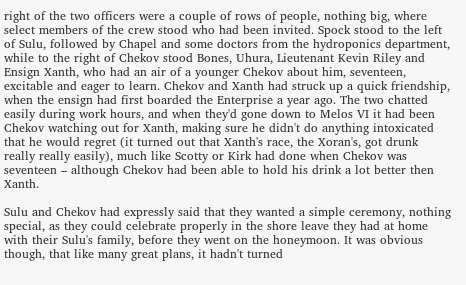right of the two officers were a couple of rows of people, nothing big, where select members of the crew stood who had been invited. Spock stood to the left of Sulu, followed by Chapel and some doctors from the hydroponics department, while to the right of Chekov stood Bones, Uhura, Lieutenant Kevin Riley and Ensign Xanth, who had an air of a younger Chekov about him, seventeen, excitable and eager to learn. Chekov and Xanth had struck up a quick friendship, when the ensign had first boarded the Enterprise a year ago. The two chatted easily during work hours, and when they'd gone down to Melos VI it had been Chekov watching out for Xanth, making sure he didn't do anything intoxicated that he would regret (it turned out that Xanth's race, the Xoran's, got drunk really really easily), much like Scotty or Kirk had done when Chekov was seventeen – although Chekov had been able to hold his drink a lot better then Xanth.

Sulu and Chekov had expressly said that they wanted a simple ceremony, nothing special, as they could celebrate properly in the shore leave they had at home with their Sulu's family, before they went on the honeymoon. It was obvious though, that like many great plans, it hadn't turned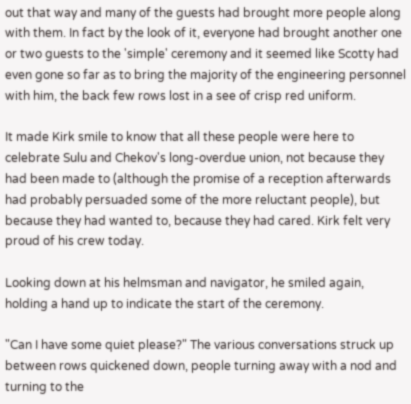out that way and many of the guests had brought more people along with them. In fact by the look of it, everyone had brought another one or two guests to the 'simple' ceremony and it seemed like Scotty had even gone so far as to bring the majority of the engineering personnel with him, the back few rows lost in a see of crisp red uniform.

It made Kirk smile to know that all these people were here to celebrate Sulu and Chekov's long-overdue union, not because they had been made to (although the promise of a reception afterwards had probably persuaded some of the more reluctant people), but because they had wanted to, because they had cared. Kirk felt very proud of his crew today.

Looking down at his helmsman and navigator, he smiled again, holding a hand up to indicate the start of the ceremony.

"Can I have some quiet please?" The various conversations struck up between rows quickened down, people turning away with a nod and turning to the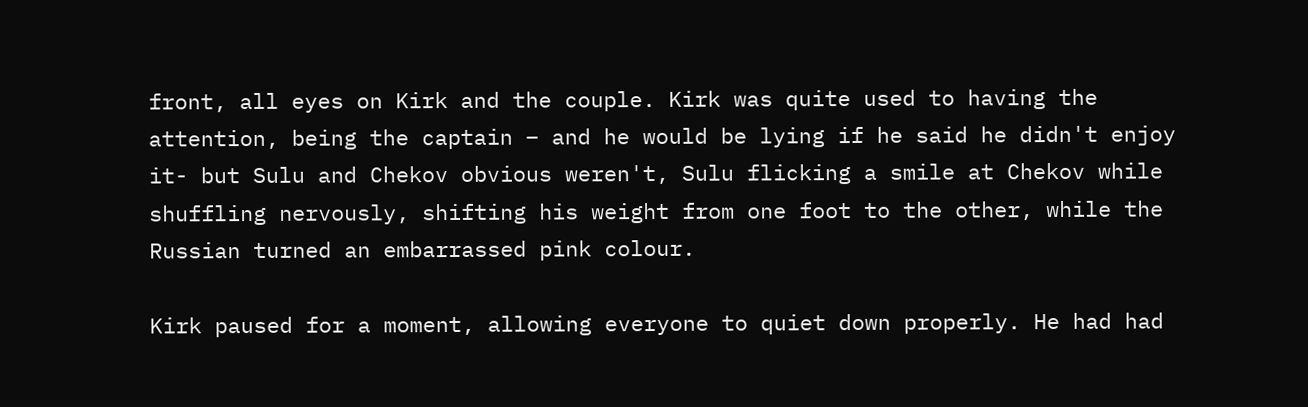front, all eyes on Kirk and the couple. Kirk was quite used to having the attention, being the captain – and he would be lying if he said he didn't enjoy it- but Sulu and Chekov obvious weren't, Sulu flicking a smile at Chekov while shuffling nervously, shifting his weight from one foot to the other, while the Russian turned an embarrassed pink colour.

Kirk paused for a moment, allowing everyone to quiet down properly. He had had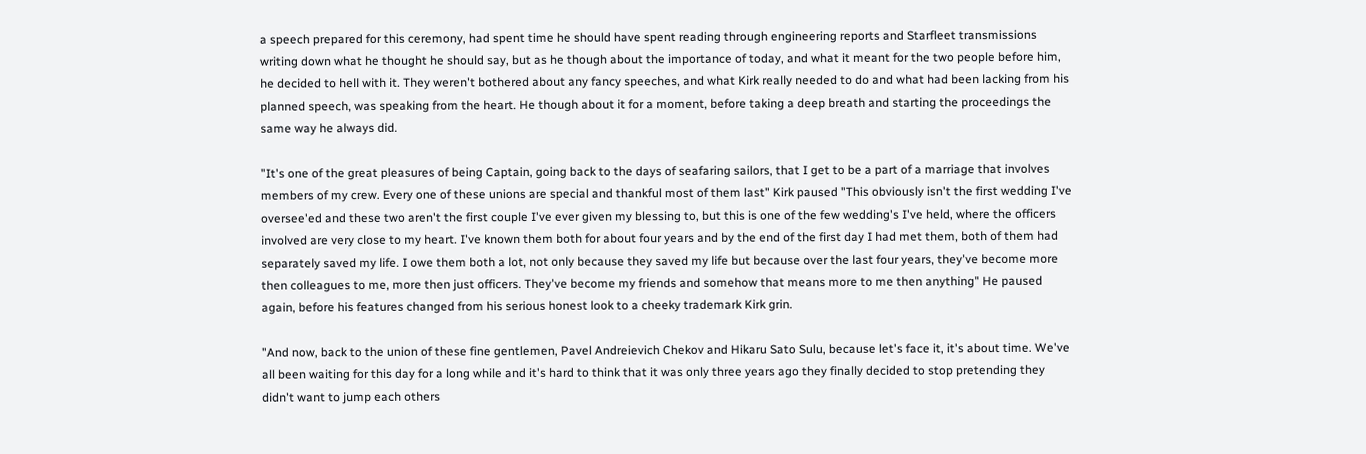a speech prepared for this ceremony, had spent time he should have spent reading through engineering reports and Starfleet transmissions writing down what he thought he should say, but as he though about the importance of today, and what it meant for the two people before him, he decided to hell with it. They weren't bothered about any fancy speeches, and what Kirk really needed to do and what had been lacking from his planned speech, was speaking from the heart. He though about it for a moment, before taking a deep breath and starting the proceedings the same way he always did.

"It's one of the great pleasures of being Captain, going back to the days of seafaring sailors, that I get to be a part of a marriage that involves members of my crew. Every one of these unions are special and thankful most of them last" Kirk paused "This obviously isn't the first wedding I've oversee'ed and these two aren't the first couple I've ever given my blessing to, but this is one of the few wedding's I've held, where the officers involved are very close to my heart. I've known them both for about four years and by the end of the first day I had met them, both of them had separately saved my life. I owe them both a lot, not only because they saved my life but because over the last four years, they've become more then colleagues to me, more then just officers. They've become my friends and somehow that means more to me then anything" He paused again, before his features changed from his serious honest look to a cheeky trademark Kirk grin.

"And now, back to the union of these fine gentlemen, Pavel Andreievich Chekov and Hikaru Sato Sulu, because let's face it, it's about time. We've all been waiting for this day for a long while and it's hard to think that it was only three years ago they finally decided to stop pretending they didn't want to jump each others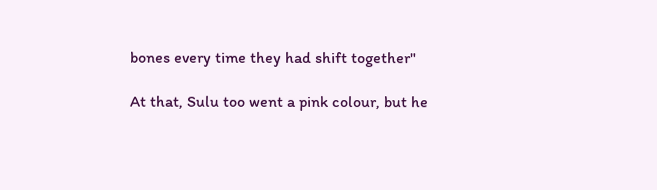bones every time they had shift together"

At that, Sulu too went a pink colour, but he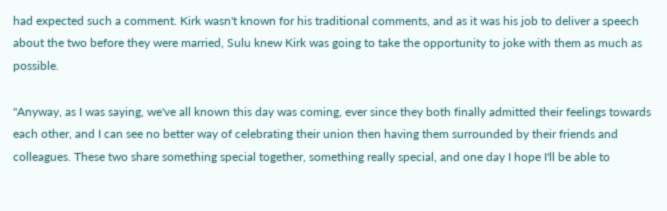had expected such a comment. Kirk wasn't known for his traditional comments, and as it was his job to deliver a speech about the two before they were married, Sulu knew Kirk was going to take the opportunity to joke with them as much as possible.

"Anyway, as I was saying, we've all known this day was coming, ever since they both finally admitted their feelings towards each other, and I can see no better way of celebrating their union then having them surrounded by their friends and colleagues. These two share something special together, something really special, and one day I hope I'll be able to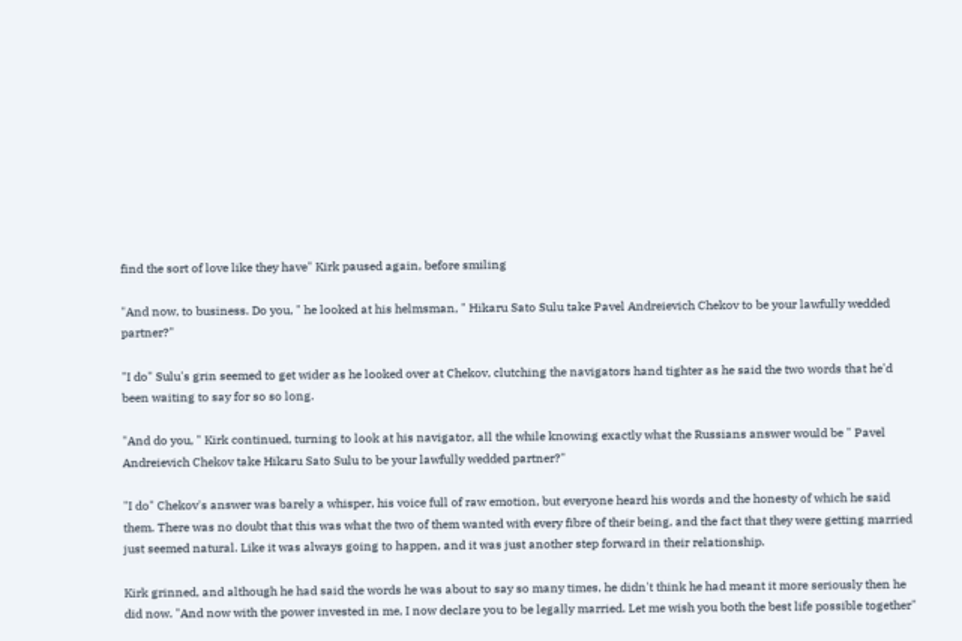find the sort of love like they have" Kirk paused again, before smiling

"And now, to business. Do you, " he looked at his helmsman, " Hikaru Sato Sulu take Pavel Andreievich Chekov to be your lawfully wedded partner?"

"I do" Sulu's grin seemed to get wider as he looked over at Chekov, clutching the navigators hand tighter as he said the two words that he'd been waiting to say for so so long.

"And do you, " Kirk continued, turning to look at his navigator, all the while knowing exactly what the Russians answer would be " Pavel Andreievich Chekov take Hikaru Sato Sulu to be your lawfully wedded partner?"

"I do" Chekov's answer was barely a whisper, his voice full of raw emotion, but everyone heard his words and the honesty of which he said them. There was no doubt that this was what the two of them wanted with every fibre of their being, and the fact that they were getting married just seemed natural. Like it was always going to happen, and it was just another step forward in their relationship.

Kirk grinned, and although he had said the words he was about to say so many times, he didn't think he had meant it more seriously then he did now. "And now with the power invested in me, I now declare you to be legally married. Let me wish you both the best life possible together"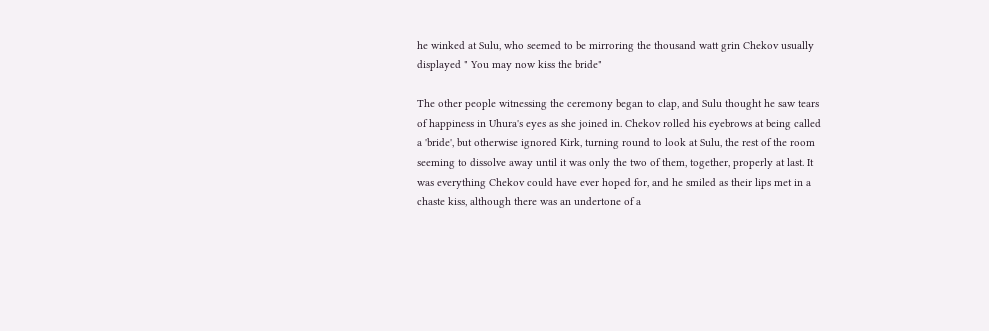he winked at Sulu, who seemed to be mirroring the thousand watt grin Chekov usually displayed " You may now kiss the bride"

The other people witnessing the ceremony began to clap, and Sulu thought he saw tears of happiness in Uhura's eyes as she joined in. Chekov rolled his eyebrows at being called a 'bride', but otherwise ignored Kirk, turning round to look at Sulu, the rest of the room seeming to dissolve away until it was only the two of them, together, properly at last. It was everything Chekov could have ever hoped for, and he smiled as their lips met in a chaste kiss, although there was an undertone of a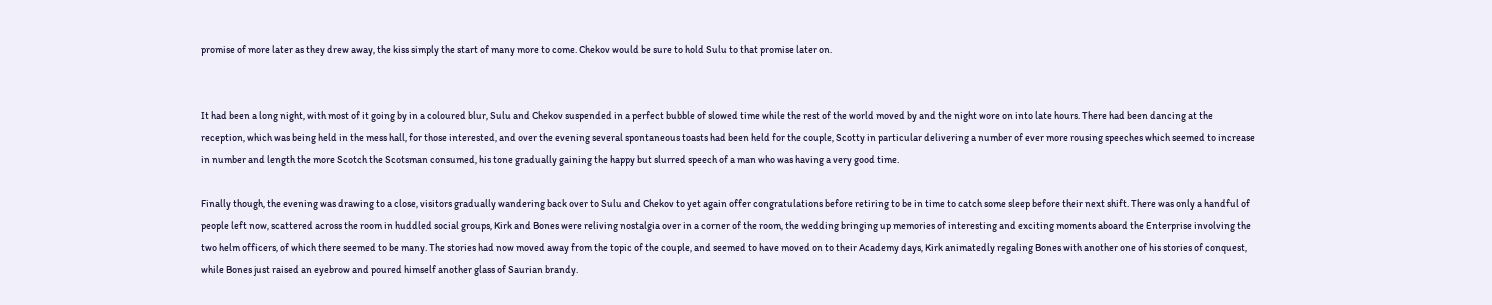promise of more later as they drew away, the kiss simply the start of many more to come. Chekov would be sure to hold Sulu to that promise later on.


It had been a long night, with most of it going by in a coloured blur, Sulu and Chekov suspended in a perfect bubble of slowed time while the rest of the world moved by and the night wore on into late hours. There had been dancing at the reception, which was being held in the mess hall, for those interested, and over the evening several spontaneous toasts had been held for the couple, Scotty in particular delivering a number of ever more rousing speeches which seemed to increase in number and length the more Scotch the Scotsman consumed, his tone gradually gaining the happy but slurred speech of a man who was having a very good time.

Finally though, the evening was drawing to a close, visitors gradually wandering back over to Sulu and Chekov to yet again offer congratulations before retiring to be in time to catch some sleep before their next shift. There was only a handful of people left now, scattered across the room in huddled social groups, Kirk and Bones were reliving nostalgia over in a corner of the room, the wedding bringing up memories of interesting and exciting moments aboard the Enterprise involving the two helm officers, of which there seemed to be many. The stories had now moved away from the topic of the couple, and seemed to have moved on to their Academy days, Kirk animatedly regaling Bones with another one of his stories of conquest, while Bones just raised an eyebrow and poured himself another glass of Saurian brandy.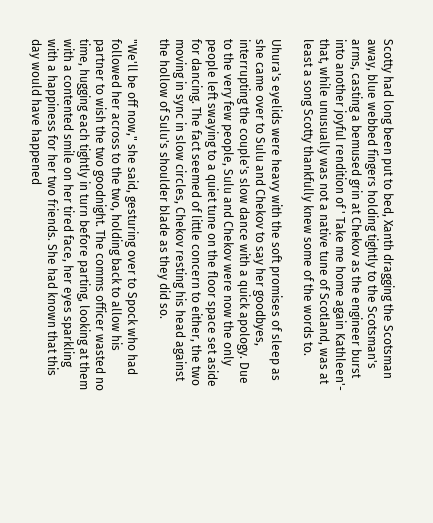Scotty had long been put to bed, Xanth dragging the Scotsman away, blue webbed fingers holding tightly to the Scotsman's arms, casting a bemused grin at Chekov as the engineer burst into another joyful rendition of ' Take me home again Kathleen'- that, while unusually was not a native tune of Scotland, was at least a song Scotty thankfully knew some of the words to.

Uhura's eyelids were heavy with the soft promises of sleep as she came over to Sulu and Chekov to say her goodbyes, interrupting the couple's slow dance with a quick apology. Due to the very few people, Sulu and Chekov were now the only people left swaying to a quiet tune on the floor space set aside for dancing. The fact seemed of little concern to either, the two moving in sync in slow circles, Chekov resting his head against the hollow of Sulu's shoulder blade as they did so.

"We'll be off now," she said, gesturing over to Spock who had followed her across to the two, holding back to allow his partner to wish the two goodnight. The comms officer wasted no time, hugging each tightly in turn before parting, looking at them with a contented smile on her tired face, her eyes sparkling with a happiness for her two friends. She had known that this day would have happened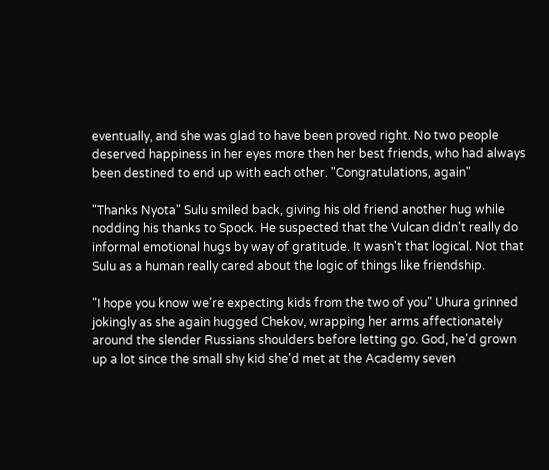eventually, and she was glad to have been proved right. No two people deserved happiness in her eyes more then her best friends, who had always been destined to end up with each other. "Congratulations, again"

"Thanks Nyota" Sulu smiled back, giving his old friend another hug while nodding his thanks to Spock. He suspected that the Vulcan didn't really do informal emotional hugs by way of gratitude. It wasn't that logical. Not that Sulu as a human really cared about the logic of things like friendship.

"I hope you know we're expecting kids from the two of you" Uhura grinned jokingly as she again hugged Chekov, wrapping her arms affectionately around the slender Russians shoulders before letting go. God, he'd grown up a lot since the small shy kid she'd met at the Academy seven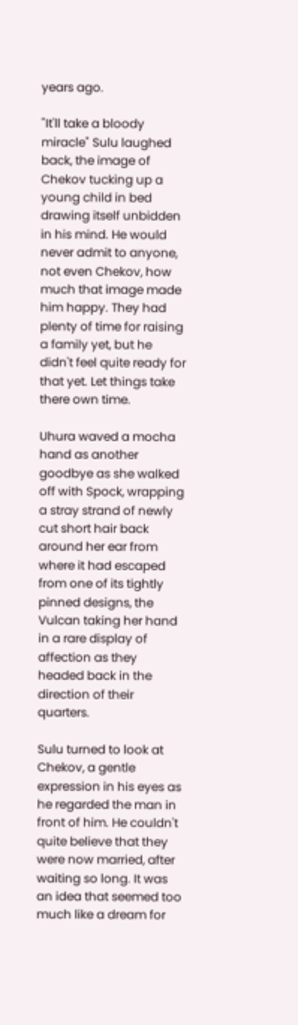years ago.

"It'll take a bloody miracle" Sulu laughed back, the image of Chekov tucking up a young child in bed drawing itself unbidden in his mind. He would never admit to anyone, not even Chekov, how much that image made him happy. They had plenty of time for raising a family yet, but he didn't feel quite ready for that yet. Let things take there own time.

Uhura waved a mocha hand as another goodbye as she walked off with Spock, wrapping a stray strand of newly cut short hair back around her ear from where it had escaped from one of its tightly pinned designs, the Vulcan taking her hand in a rare display of affection as they headed back in the direction of their quarters.

Sulu turned to look at Chekov, a gentle expression in his eyes as he regarded the man in front of him. He couldn't quite believe that they were now married, after waiting so long. It was an idea that seemed too much like a dream for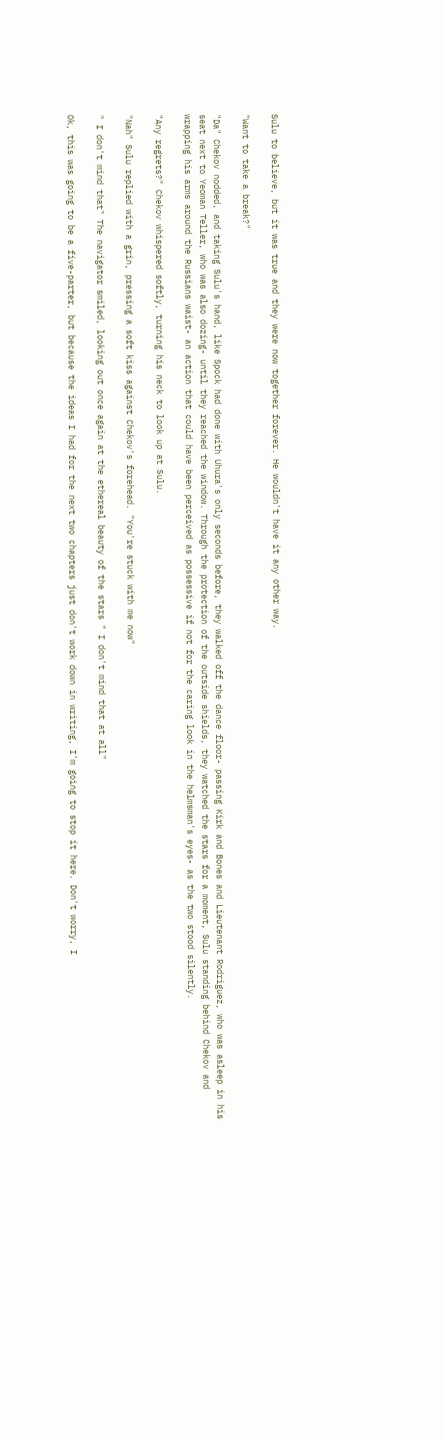Sulu to believe, but it was true and they were now together forever. He wouldn't have it any other way.

"Want to take a break?"

"Da" Chekov nodded, and taking Sulu's hand, like Spock had done with Uhura's only seconds before, they walked off the dance floor- passing Kirk and Bones and Lieutenant Rodriguez, who was asleep in his seat next to Yeoman Teller, who was also dozing- until they reached the window. Through the protection of the outside shields, they watched the stars for a moment, Sulu standing behind Chekov and wrapping his arms around the Russians waist- an action that could have been perceived as possessive if not for the caring look in the helmsman's eyes- as the two stood silently.

"Any regrets?" Chekov whispered softly, turning his neck to look up at Sulu.

"Nah" Sulu replied with a grin, pressing a soft kiss against Chekov's forehead. "You're stuck with me now"

" I don't mind that" The navigator smiled, looking out once again at the ethereal beauty of the stars " I don't mind that at all"

Ok, this was going to be a five-parter, but because the ideas I had for the next two chapters just don't work down in writing, I'm going to stop it here. Don't worry, I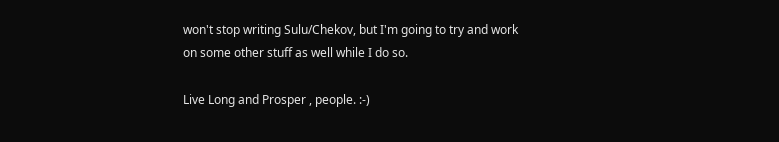won't stop writing Sulu/Chekov, but I'm going to try and work on some other stuff as well while I do so.

Live Long and Prosper , people. :-)